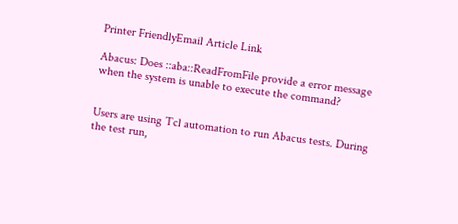Printer FriendlyEmail Article Link

Abacus: Does ::aba::ReadFromFile provide a error message when the system is unable to execute the command?


Users are using Tcl automation to run Abacus tests. During the test run,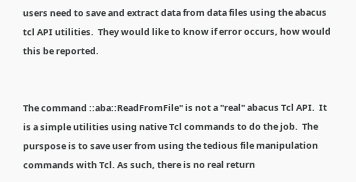users need to save and extract data from data files using the abacus tcl API utilities.  They would like to know if error occurs, how would this be reported.


The command ::aba::ReadFromFile" is not a "real" abacus Tcl API.  It is a simple utilities using native Tcl commands to do the job.  The purspose is to save user from using the tedious file manipulation commands with Tcl. As such, there is no real return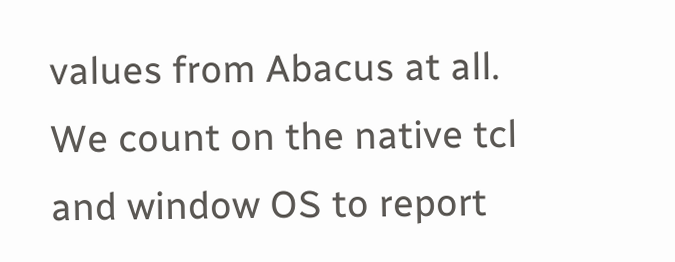values from Abacus at all.   We count on the native tcl and window OS to report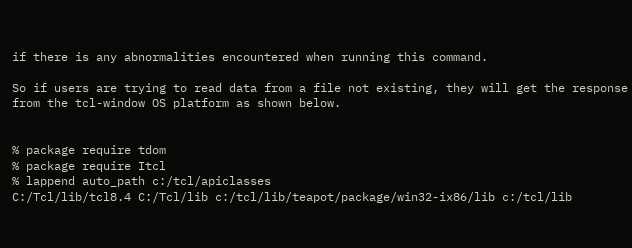if there is any abnormalities encountered when running this command.

So if users are trying to read data from a file not existing, they will get the response from the tcl-window OS platform as shown below.


% package require tdom
% package require Itcl
% lappend auto_path c:/tcl/apiclasses
C:/Tcl/lib/tcl8.4 C:/Tcl/lib c:/tcl/lib/teapot/package/win32-ix86/lib c:/tcl/lib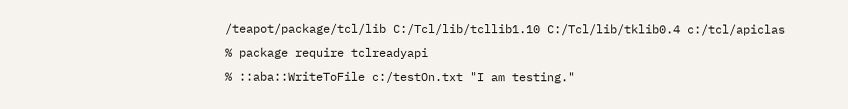/teapot/package/tcl/lib C:/Tcl/lib/tcllib1.10 C:/Tcl/lib/tklib0.4 c:/tcl/apiclas
% package require tclreadyapi
% ::aba::WriteToFile c:/testOn.txt "I am testing."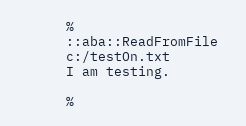% ::aba::ReadFromFile c:/testOn.txt
I am testing.

%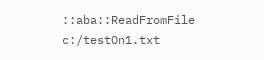::aba::ReadFromFile c:/testOn1.txt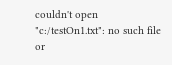couldn't open "c:/testOn1.txt": no such file or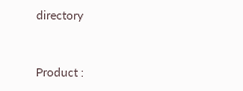directory


Product :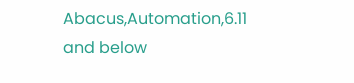Abacus,Automation,6.11 and below